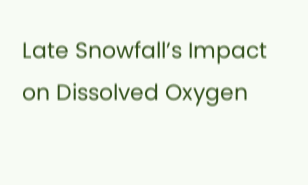Late Snowfall’s Impact on Dissolved Oxygen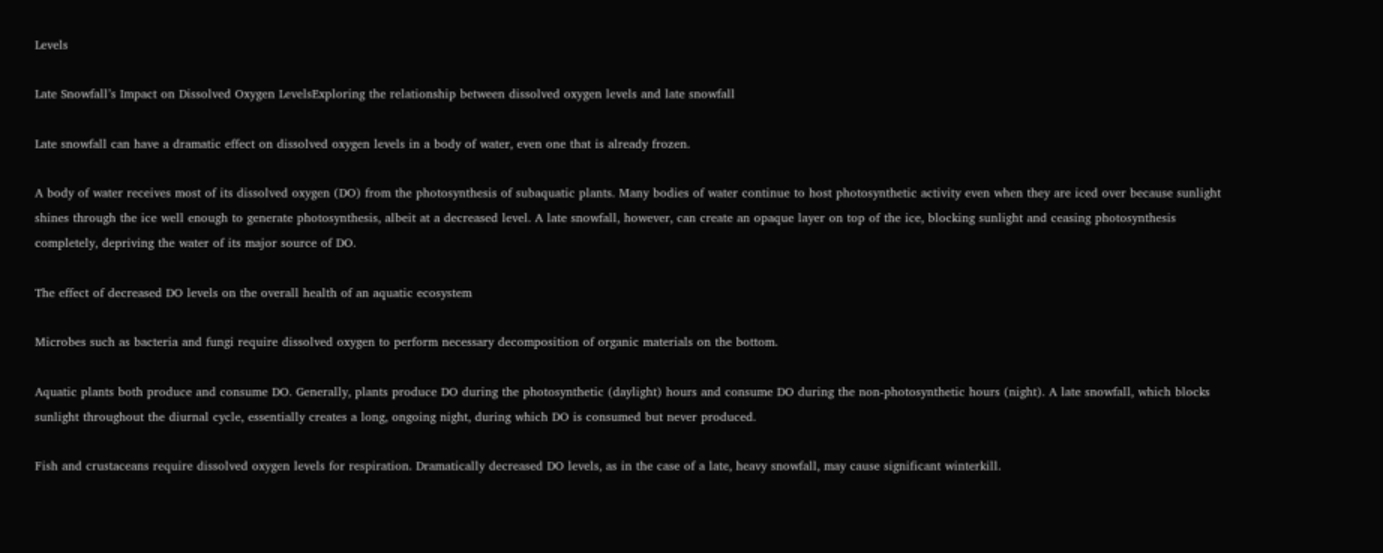Levels

Late Snowfall’s Impact on Dissolved Oxygen LevelsExploring the relationship between dissolved oxygen levels and late snowfall

Late snowfall can have a dramatic effect on dissolved oxygen levels in a body of water, even one that is already frozen.

A body of water receives most of its dissolved oxygen (DO) from the photosynthesis of subaquatic plants. Many bodies of water continue to host photosynthetic activity even when they are iced over because sunlight shines through the ice well enough to generate photosynthesis, albeit at a decreased level. A late snowfall, however, can create an opaque layer on top of the ice, blocking sunlight and ceasing photosynthesis completely, depriving the water of its major source of DO.

The effect of decreased DO levels on the overall health of an aquatic ecosystem

Microbes such as bacteria and fungi require dissolved oxygen to perform necessary decomposition of organic materials on the bottom.

Aquatic plants both produce and consume DO. Generally, plants produce DO during the photosynthetic (daylight) hours and consume DO during the non-photosynthetic hours (night). A late snowfall, which blocks sunlight throughout the diurnal cycle, essentially creates a long, ongoing night, during which DO is consumed but never produced.

Fish and crustaceans require dissolved oxygen levels for respiration. Dramatically decreased DO levels, as in the case of a late, heavy snowfall, may cause significant winterkill.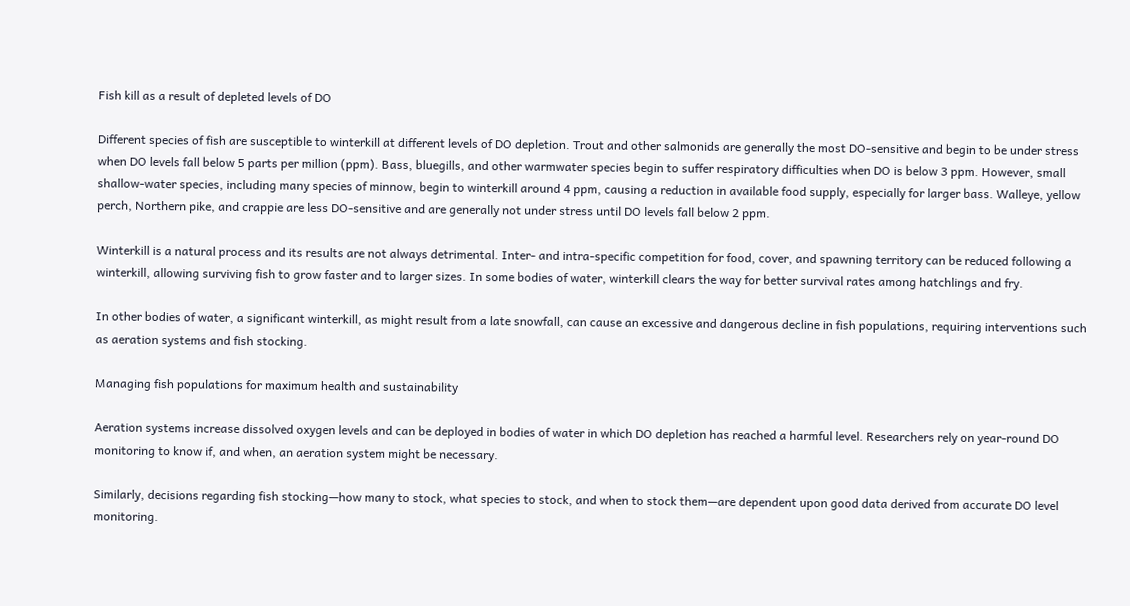Fish kill as a result of depleted levels of DO

Different species of fish are susceptible to winterkill at different levels of DO depletion. Trout and other salmonids are generally the most DO-sensitive and begin to be under stress when DO levels fall below 5 parts per million (ppm). Bass, bluegills, and other warmwater species begin to suffer respiratory difficulties when DO is below 3 ppm. However, small shallow-water species, including many species of minnow, begin to winterkill around 4 ppm, causing a reduction in available food supply, especially for larger bass. Walleye, yellow perch, Northern pike, and crappie are less DO-sensitive and are generally not under stress until DO levels fall below 2 ppm.

Winterkill is a natural process and its results are not always detrimental. Inter- and intra-specific competition for food, cover, and spawning territory can be reduced following a winterkill, allowing surviving fish to grow faster and to larger sizes. In some bodies of water, winterkill clears the way for better survival rates among hatchlings and fry.

In other bodies of water, a significant winterkill, as might result from a late snowfall, can cause an excessive and dangerous decline in fish populations, requiring interventions such as aeration systems and fish stocking.

Managing fish populations for maximum health and sustainability

Aeration systems increase dissolved oxygen levels and can be deployed in bodies of water in which DO depletion has reached a harmful level. Researchers rely on year-round DO monitoring to know if, and when, an aeration system might be necessary.

Similarly, decisions regarding fish stocking—how many to stock, what species to stock, and when to stock them—are dependent upon good data derived from accurate DO level monitoring.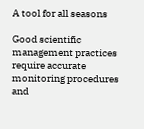A tool for all seasons

Good scientific management practices require accurate monitoring procedures and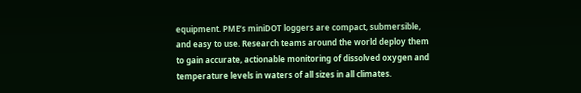equipment. PME’s miniDOT loggers are compact, submersible, and easy to use. Research teams around the world deploy them to gain accurate, actionable monitoring of dissolved oxygen and temperature levels in waters of all sizes in all climates.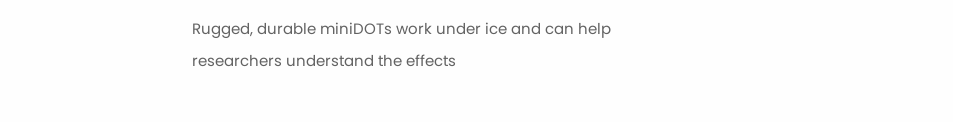Rugged, durable miniDOTs work under ice and can help researchers understand the effects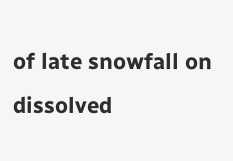of late snowfall on dissolved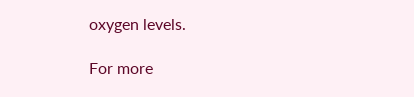oxygen levels.

For more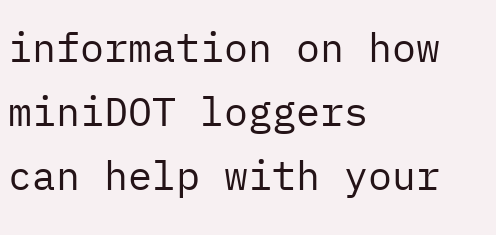information on how miniDOT loggers can help with your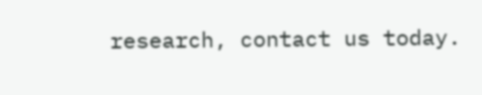research, contact us today.